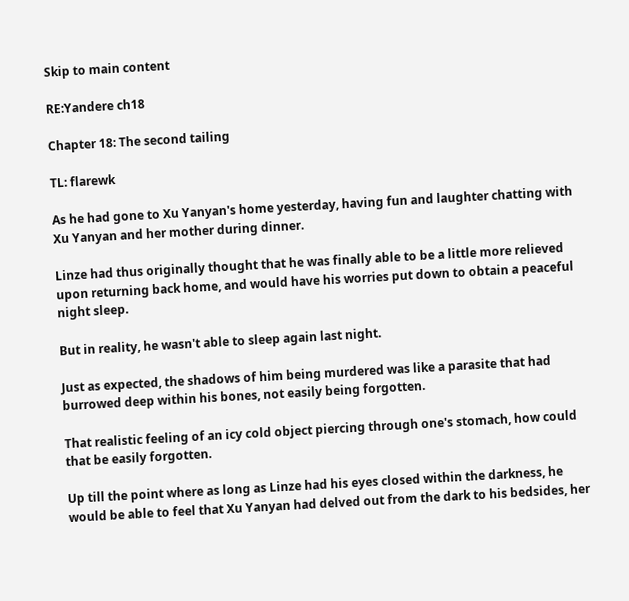Skip to main content

RE:Yandere ch18

Chapter 18: The second tailing

TL: flarewk

As he had gone to Xu Yanyan's home yesterday, having fun and laughter chatting with Xu Yanyan and her mother during dinner.

Linze had thus originally thought that he was finally able to be a little more relieved upon returning back home, and would have his worries put down to obtain a peaceful night sleep.

But in reality, he wasn't able to sleep again last night.

Just as expected, the shadows of him being murdered was like a parasite that had burrowed deep within his bones, not easily being forgotten.

That realistic feeling of an icy cold object piercing through one's stomach, how could that be easily forgotten.

Up till the point where as long as Linze had his eyes closed within the darkness, he would be able to feel that Xu Yanyan had delved out from the dark to his bedsides, her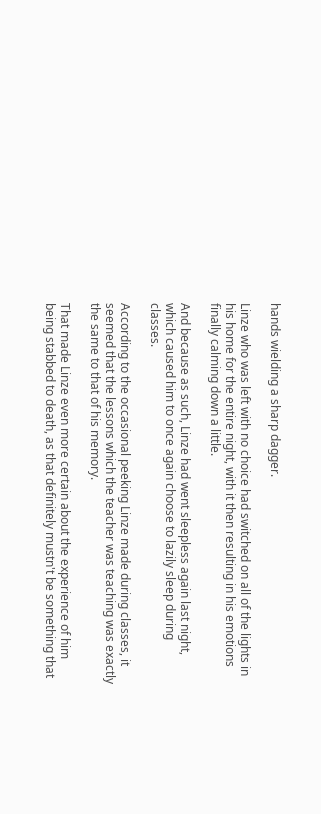hands wielding a sharp dagger.

Linze who was left with no choice had switched on all of the lights in his home for the entire night, with it then resulting in his emotions finally calming down a little.

And because as such, Linze had went sleepless again last night, which caused him to once again choose to lazily sleep during classes.

According to the occasional peeking Linze made during classes, it seemed that the lessons which the teacher was teaching was exactly the same to that of his memory.

That made Linze even more certain about the experience of him being stabbed to death, as that definitely mustn't be something that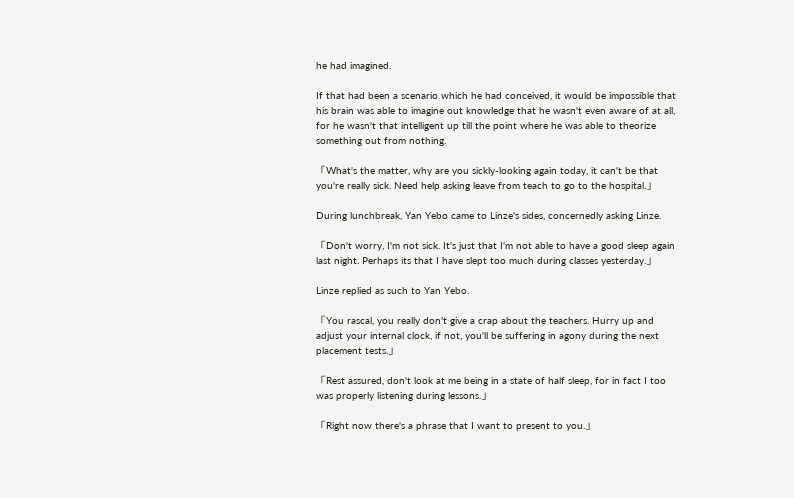he had imagined.

If that had been a scenario which he had conceived, it would be impossible that his brain was able to imagine out knowledge that he wasn't even aware of at all, for he wasn't that intelligent up till the point where he was able to theorize something out from nothing.

「What's the matter, why are you sickly-looking again today, it can't be that you're really sick. Need help asking leave from teach to go to the hospital.」

During lunchbreak, Yan Yebo came to Linze's sides, concernedly asking Linze.

「Don't worry, I'm not sick. It's just that I'm not able to have a good sleep again last night. Perhaps its that I have slept too much during classes yesterday.」

Linze replied as such to Yan Yebo.

「You rascal, you really don't give a crap about the teachers. Hurry up and adjust your internal clock, if not, you'll be suffering in agony during the next placement tests.」

「Rest assured, don't look at me being in a state of half sleep, for in fact I too was properly listening during lessons.」

「Right now there's a phrase that I want to present to you.」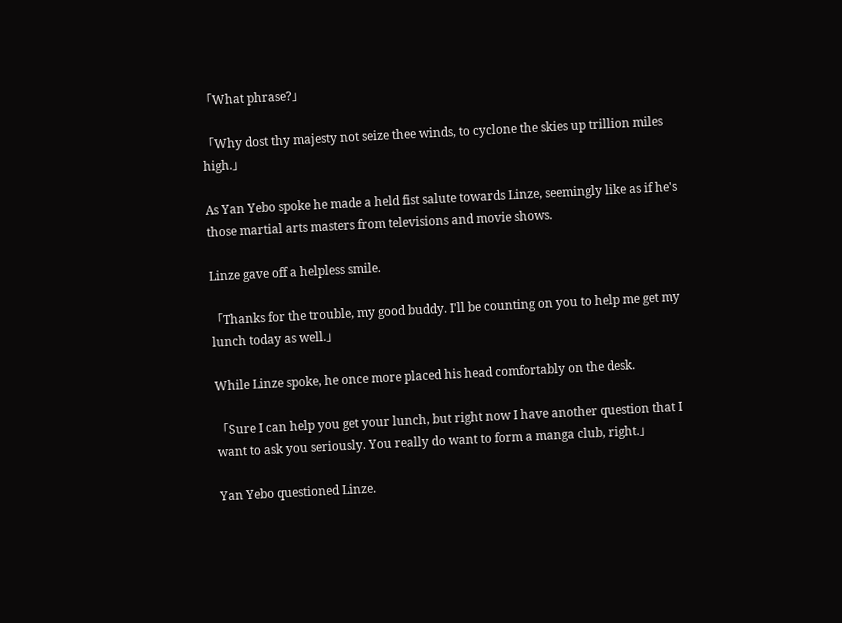「What phrase?」

「Why dost thy majesty not seize thee winds, to cyclone the skies up trillion miles high.」

As Yan Yebo spoke he made a held fist salute towards Linze, seemingly like as if he's those martial arts masters from televisions and movie shows.

Linze gave off a helpless smile.

「Thanks for the trouble, my good buddy. I'll be counting on you to help me get my lunch today as well.」

While Linze spoke, he once more placed his head comfortably on the desk.

「Sure I can help you get your lunch, but right now I have another question that I want to ask you seriously. You really do want to form a manga club, right.」

Yan Yebo questioned Linze.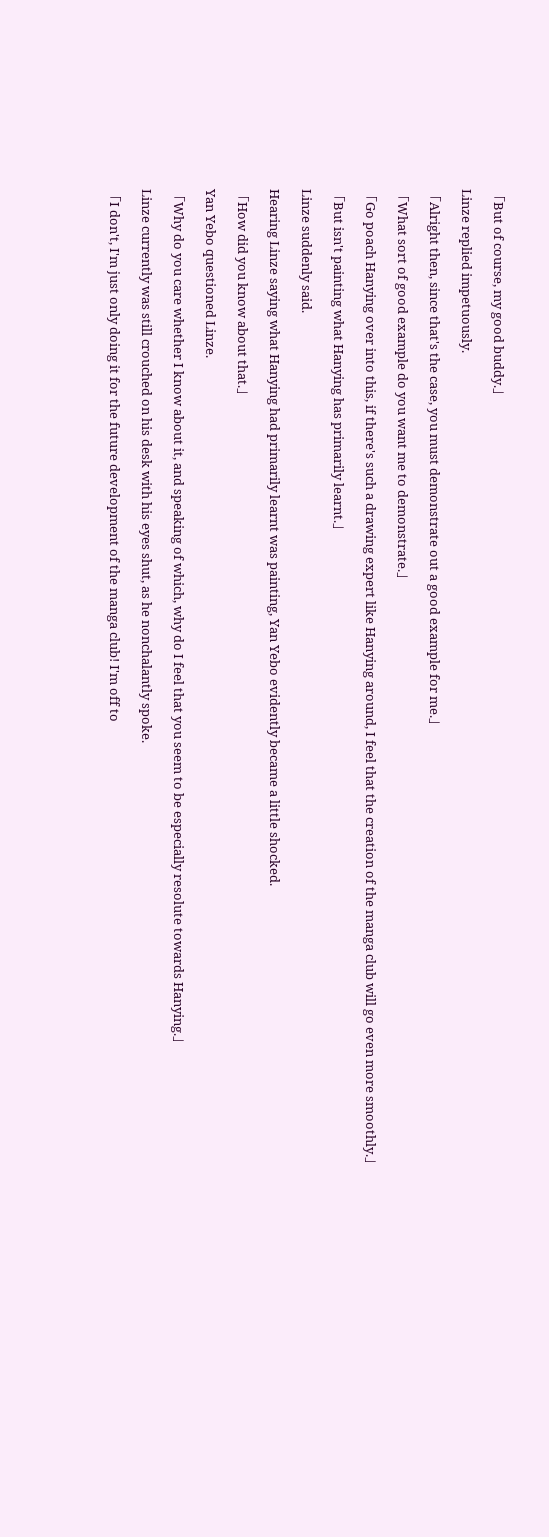「But of course, my good buddy.」

Linze replied impetuously.

「Alright then, since that's the case, you must demonstrate out a good example for me.」

「What sort of good example do you want me to demonstrate.」

「Go poach Hanying over into this, if there's such a drawing expert like Hanying around, I feel that the creation of the manga club will go even more smoothly.」

「But isn't painting what Hanying has primarily learnt.」

Linze suddenly said.

Hearing Linze saying what Hanying had primarily learnt was painting, Yan Yebo evidently became a little shocked.

「How did you know about that.」

Yan Yebo questioned Linze.

「Why do you care whether I know about it, and speaking of which, why do I feel that you seem to be especially resolute towards Hanying.」

Linze currently was still crouched on his desk with his eyes shut, as he nonchalantly spoke.

「I don't, I'm just only doing it for the future development of the manga club! I'm off to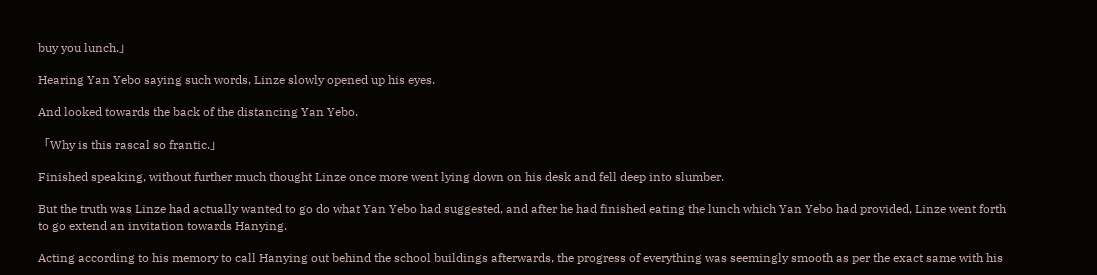buy you lunch.」

Hearing Yan Yebo saying such words, Linze slowly opened up his eyes.

And looked towards the back of the distancing Yan Yebo.

「Why is this rascal so frantic.」

Finished speaking, without further much thought Linze once more went lying down on his desk and fell deep into slumber.

But the truth was Linze had actually wanted to go do what Yan Yebo had suggested, and after he had finished eating the lunch which Yan Yebo had provided, Linze went forth to go extend an invitation towards Hanying.

Acting according to his memory to call Hanying out behind the school buildings afterwards, the progress of everything was seemingly smooth as per the exact same with his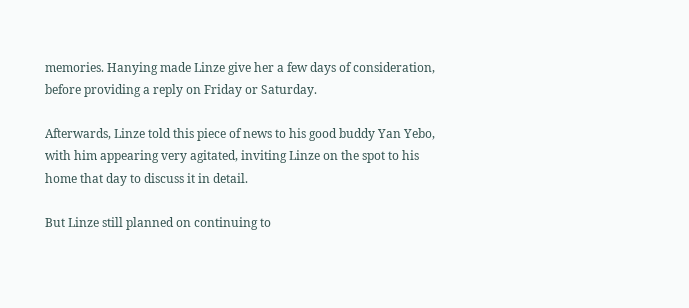memories. Hanying made Linze give her a few days of consideration, before providing a reply on Friday or Saturday.

Afterwards, Linze told this piece of news to his good buddy Yan Yebo, with him appearing very agitated, inviting Linze on the spot to his home that day to discuss it in detail.

But Linze still planned on continuing to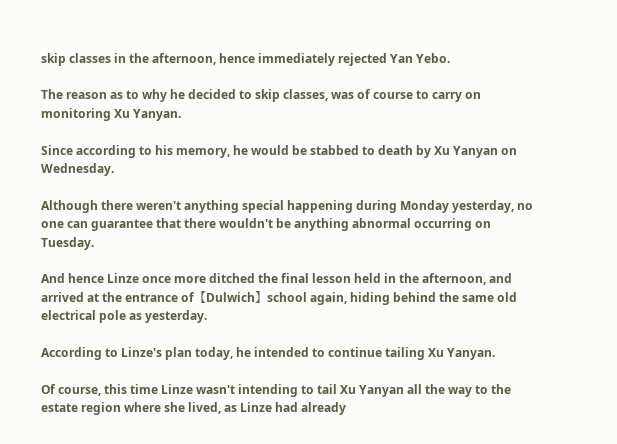skip classes in the afternoon, hence immediately rejected Yan Yebo.

The reason as to why he decided to skip classes, was of course to carry on monitoring Xu Yanyan.

Since according to his memory, he would be stabbed to death by Xu Yanyan on Wednesday.

Although there weren't anything special happening during Monday yesterday, no one can guarantee that there wouldn't be anything abnormal occurring on Tuesday.

And hence Linze once more ditched the final lesson held in the afternoon, and arrived at the entrance of【Dulwich】school again, hiding behind the same old electrical pole as yesterday.

According to Linze's plan today, he intended to continue tailing Xu Yanyan.

Of course, this time Linze wasn't intending to tail Xu Yanyan all the way to the estate region where she lived, as Linze had already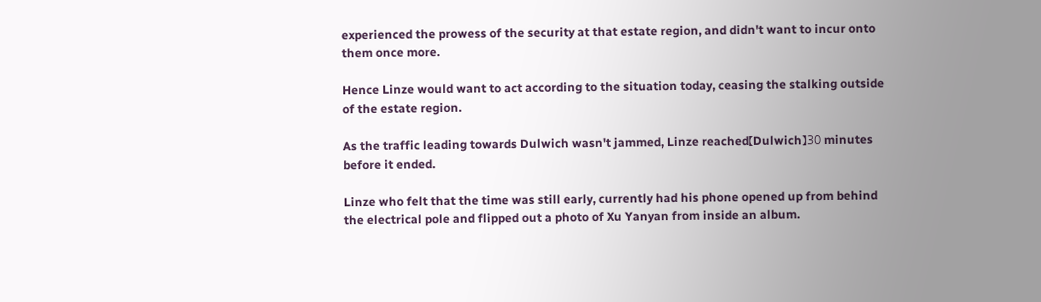experienced the prowess of the security at that estate region, and didn't want to incur onto them once more.

Hence Linze would want to act according to the situation today, ceasing the stalking outside of the estate region.

As the traffic leading towards Dulwich wasn't jammed, Linze reached【Dulwich】30 minutes before it ended.

Linze who felt that the time was still early, currently had his phone opened up from behind the electrical pole and flipped out a photo of Xu Yanyan from inside an album.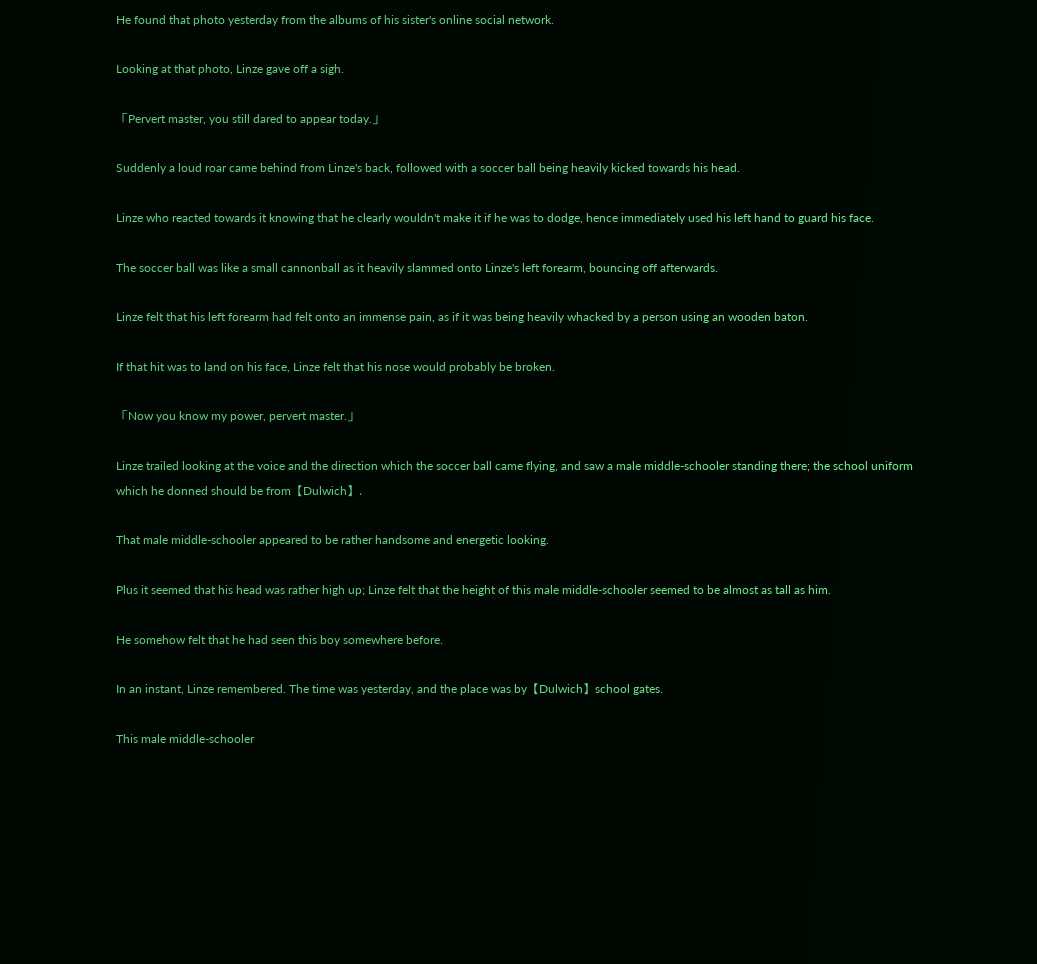He found that photo yesterday from the albums of his sister's online social network.

Looking at that photo, Linze gave off a sigh.

「Pervert master, you still dared to appear today.」

Suddenly a loud roar came behind from Linze's back, followed with a soccer ball being heavily kicked towards his head.

Linze who reacted towards it knowing that he clearly wouldn't make it if he was to dodge, hence immediately used his left hand to guard his face.

The soccer ball was like a small cannonball as it heavily slammed onto Linze's left forearm, bouncing off afterwards.

Linze felt that his left forearm had felt onto an immense pain, as if it was being heavily whacked by a person using an wooden baton.

If that hit was to land on his face, Linze felt that his nose would probably be broken.

「Now you know my power, pervert master.」

Linze trailed looking at the voice and the direction which the soccer ball came flying, and saw a male middle-schooler standing there; the school uniform which he donned should be from【Dulwich】.

That male middle-schooler appeared to be rather handsome and energetic looking.

Plus it seemed that his head was rather high up; Linze felt that the height of this male middle-schooler seemed to be almost as tall as him.

He somehow felt that he had seen this boy somewhere before.

In an instant, Linze remembered. The time was yesterday, and the place was by【Dulwich】school gates.

This male middle-schooler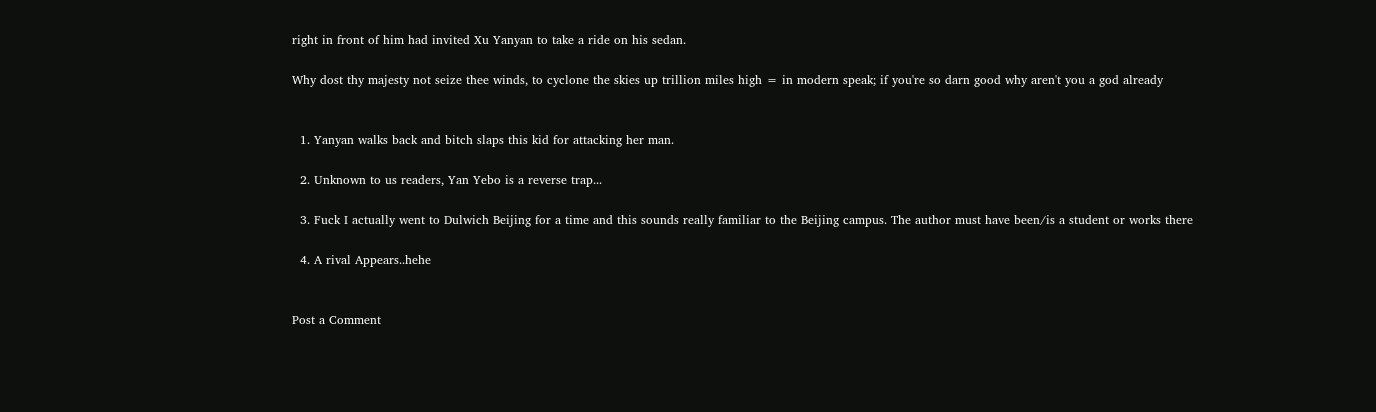right in front of him had invited Xu Yanyan to take a ride on his sedan.

Why dost thy majesty not seize thee winds, to cyclone the skies up trillion miles high = in modern speak; if you're so darn good why aren't you a god already


  1. Yanyan walks back and bitch slaps this kid for attacking her man.

  2. Unknown to us readers, Yan Yebo is a reverse trap...

  3. Fuck I actually went to Dulwich Beijing for a time and this sounds really familiar to the Beijing campus. The author must have been/is a student or works there

  4. A rival Appears..hehe


Post a Comment